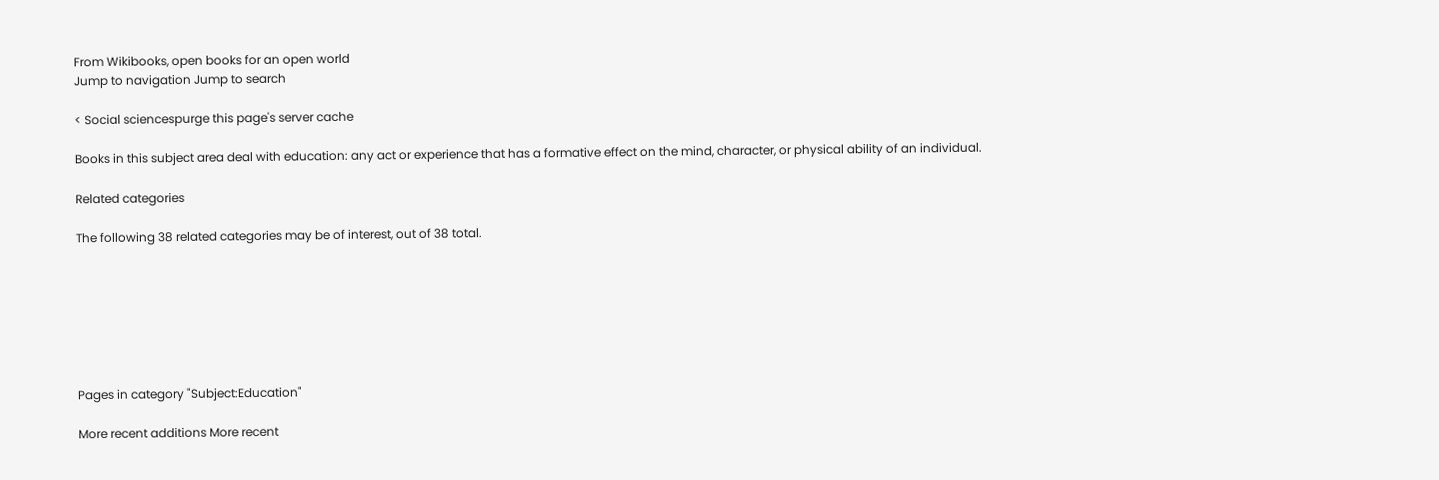From Wikibooks, open books for an open world
Jump to navigation Jump to search

< Social sciencespurge this page's server cache

Books in this subject area deal with education: any act or experience that has a formative effect on the mind, character, or physical ability of an individual.

Related categories

The following 38 related categories may be of interest, out of 38 total.







Pages in category "Subject:Education"

More recent additions More recent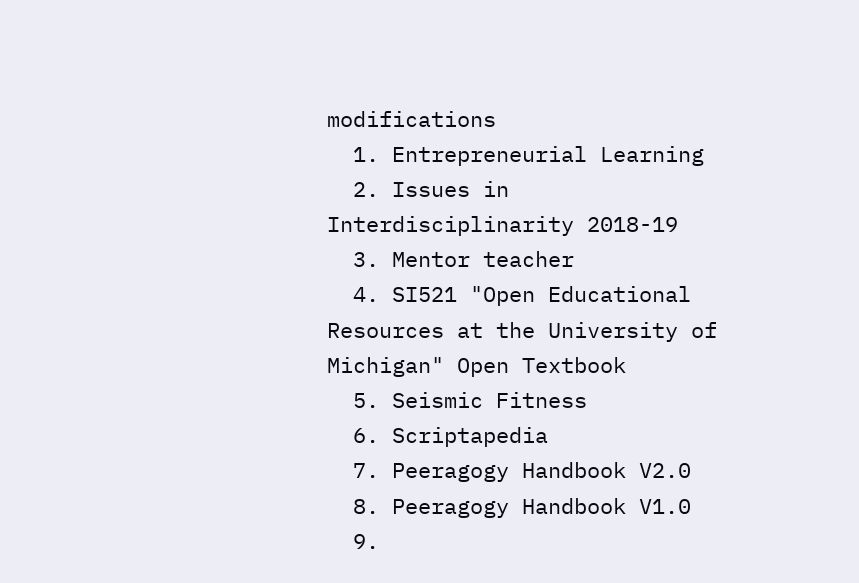modifications
  1. Entrepreneurial Learning
  2. Issues in Interdisciplinarity 2018-19
  3. Mentor teacher
  4. SI521 "Open Educational Resources at the University of Michigan" Open Textbook
  5. Seismic Fitness
  6. Scriptapedia
  7. Peeragogy Handbook V2.0
  8. Peeragogy Handbook V1.0
  9.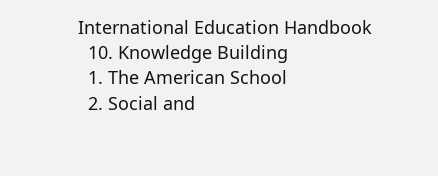International Education Handbook
  10. Knowledge Building
  1. The American School
  2. Social and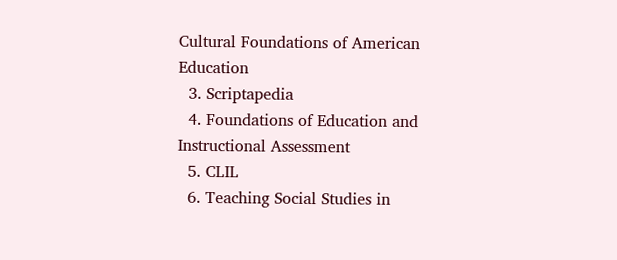Cultural Foundations of American Education
  3. Scriptapedia
  4. Foundations of Education and Instructional Assessment
  5. CLIL
  6. Teaching Social Studies in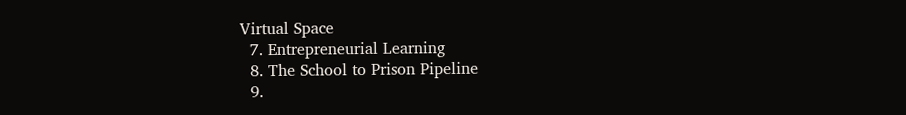Virtual Space
  7. Entrepreneurial Learning
  8. The School to Prison Pipeline
  9.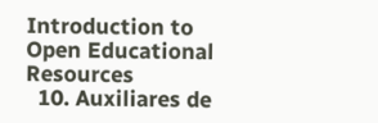Introduction to Open Educational Resources
  10. Auxiliares de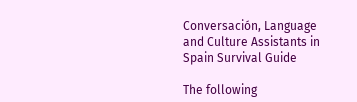Conversación, Language and Culture Assistants in Spain Survival Guide

The following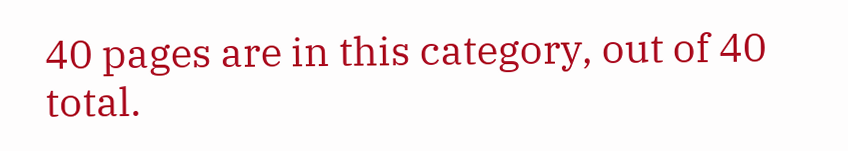40 pages are in this category, out of 40 total.